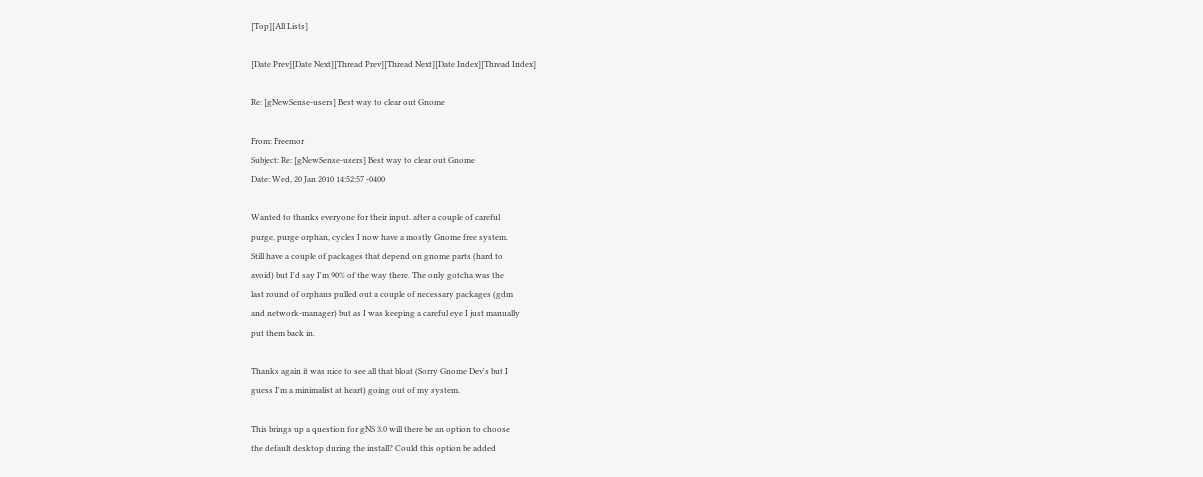[Top][All Lists]

[Date Prev][Date Next][Thread Prev][Thread Next][Date Index][Thread Index]

Re: [gNewSense-users] Best way to clear out Gnome

From: Freemor
Subject: Re: [gNewSense-users] Best way to clear out Gnome
Date: Wed, 20 Jan 2010 14:52:57 -0400

Wanted to thanks everyone for their input. after a couple of careful
purge, purge orphan, cycles I now have a mostly Gnome free system.
Still have a couple of packages that depend on gnome parts (hard to
avoid) but I'd say I'm 90% of the way there. The only gotcha was the
last round of orphans pulled out a couple of necessary packages (gdm
and network-manager) but as I was keeping a careful eye I just manually
put them back in.

Thanks again it was nice to see all that bloat (Sorry Gnome Dev's but I
guess I'm a minimalist at heart) going out of my system.

This brings up a question for gNS 3.0 will there be an option to choose
the default desktop during the install? Could this option be added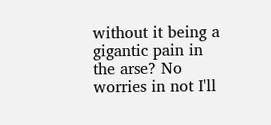without it being a gigantic pain in the arse? No worries in not I'll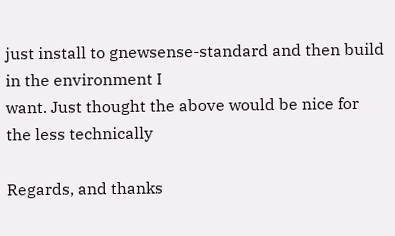just install to gnewsense-standard and then build in the environment I
want. Just thought the above would be nice for the less technically

Regards, and thanks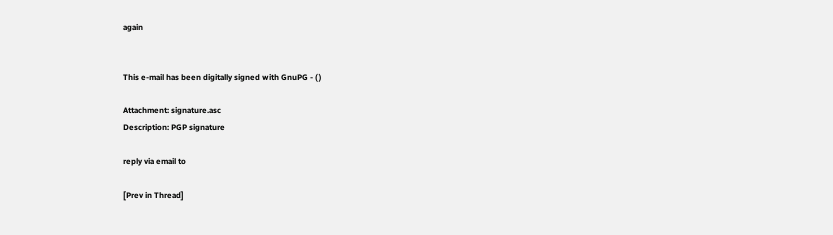again


This e-mail has been digitally signed with GnuPG - ( )

Attachment: signature.asc
Description: PGP signature

reply via email to

[Prev in Thread]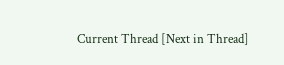Current Thread [Next in Thread]